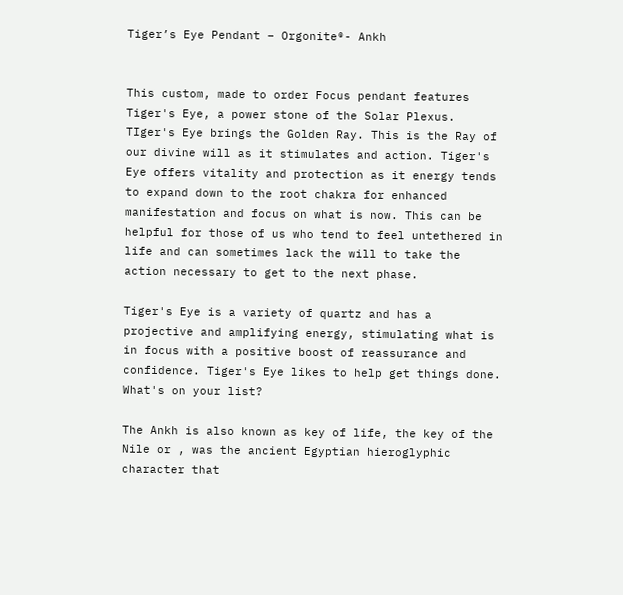Tiger’s Eye Pendant – Orgonite®- Ankh


This custom, made to order Focus pendant features Tiger's Eye, a power stone of the Solar Plexus. TIger's Eye brings the Golden Ray. This is the Ray of our divine will as it stimulates and action. Tiger's Eye offers vitality and protection as it energy tends to expand down to the root chakra for enhanced manifestation and focus on what is now. This can be helpful for those of us who tend to feel untethered in life and can sometimes lack the will to take the action necessary to get to the next phase.

Tiger's Eye is a variety of quartz and has a projective and amplifying energy, stimulating what is in focus with a positive boost of reassurance and confidence. Tiger's Eye likes to help get things done. What's on your list?

The Ankh is also known as key of life, the key of the Nile or , was the ancient Egyptian hieroglyphic character that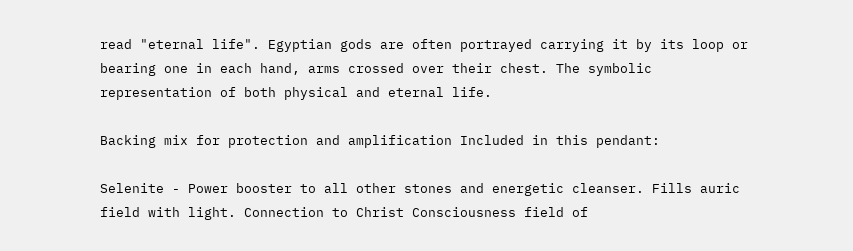read "eternal life". Egyptian gods are often portrayed carrying it by its loop or bearing one in each hand, arms crossed over their chest. The symbolic representation of both physical and eternal life.

Backing mix for protection and amplification Included in this pendant:

Selenite - Power booster to all other stones and energetic cleanser. Fills auric field with light. Connection to Christ Consciousness field of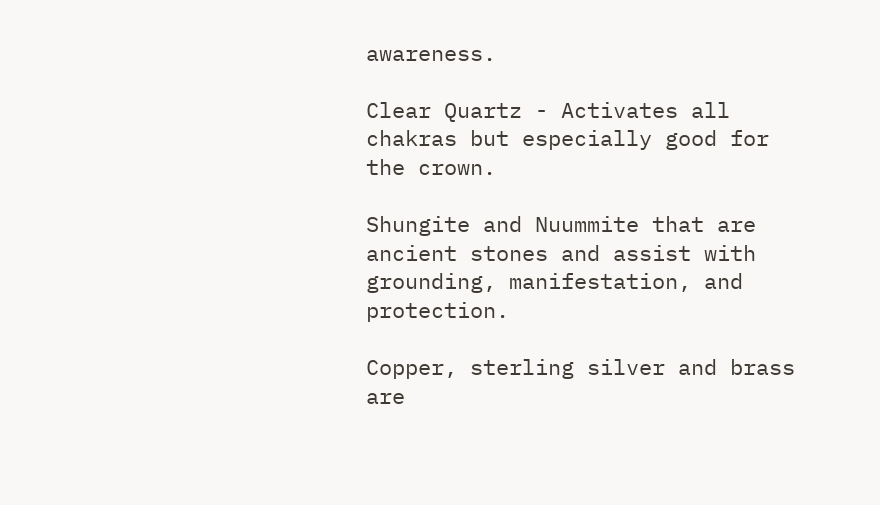awareness.

Clear Quartz - Activates all chakras but especially good for the crown.

Shungite and Nuummite that are ancient stones and assist with grounding, manifestation, and protection.

Copper, sterling silver and brass are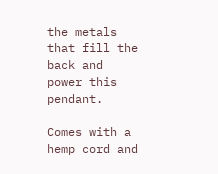the metals that fill the back and power this pendant.

Comes with a hemp cord and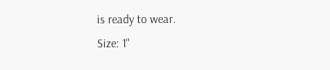is ready to wear.
Size: 1"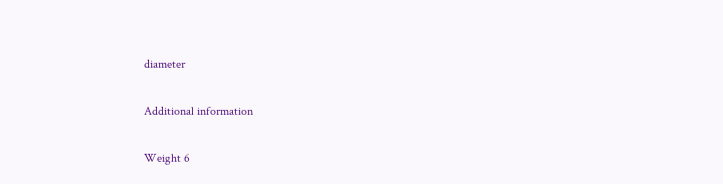diameter

Additional information

Weight 6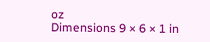oz
Dimensions 9 × 6 × 1 in